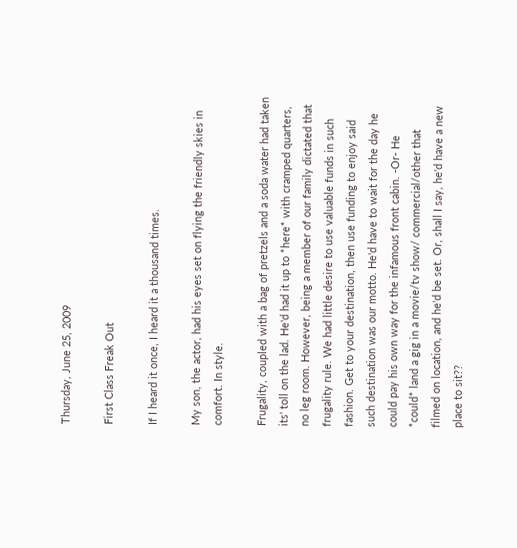Thursday, June 25, 2009

First Class Freak Out

If I heard it once, I heard it a thousand times.

My son, the actor, had his eyes set on flying the friendly skies in comfort. In style.

Frugality, coupled with a bag of pretzels and a soda water had taken its' toll on the lad. He'd had it up to *here* with cramped quarters, no leg room. However, being a member of our family dictated that frugality rule. We had little desire to use valuable funds in such fashion. Get to your destination, then use funding to enjoy said such destination was our motto. He'd have to wait for the day he could pay his own way for the infamous front cabin. -Or- He *could* land a gig in a movie/tv show/ commercial/other that filmed on location, and he'd be set. Or, shall I say, he'd have a new place to sit??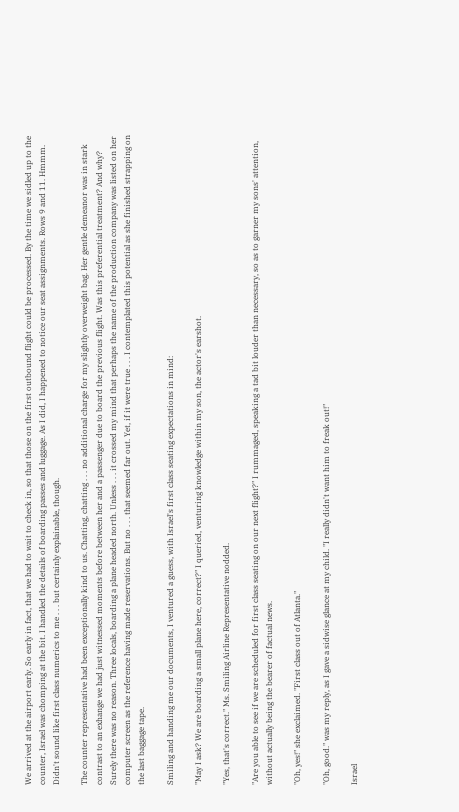We arrived at the airport early. So early in fact, that we had to wait to check in, so that those on the first outbound flight could be processed. By the time we sidled up to the counter, Israel was chomping at the bit. I handled the details of boarding passes and luggage. As I did, I happened to notice our seat assignments. Rows 9 and 11. Hmmm. Didn't sound like first class numerics to me . . . but certainly explainable, though.

The counter representative had been exceptionally kind to us. Chatting, chatting . . . no additional charge for my slightly overweight bag. Her gentle demeanor was in stark contrast to an exhange we had just witnessed moments before between her and a passenger due to board the previous flight. Was this preferential treatment? And why? Surely there was no reason. Three locals, boarding a plane headed north. Unless . . . it crossed my mind that perhaps the name of the production company was listed on her computer screen as the reference having made reservations. But no . . . that seemed far out. Yet, if it were true . . . I contemplated this potential as she finished strapping on the last baggage tape.

Smiling and handing me our documents, I ventured a guess, with Israel's first class seating expectations in mind:

"May I ask? We are boarding a small plane here, correct?" I queried, venturing knowledge within my son, the actor's earshot.

"Yes, that's correct." Ms. Smiling Airline Representative nodded.

"Are you able to see if we are scheduled for first class seating on our next flight?" I rummaged, speaking a tad bit louder than necessary, so as to garner my sons' attention, without actually being the bearer of factual news.

"Oh, yes!" she exclaimed. "First class out of Atlanta."

"Oh, good." was my reply, as I gave a sidwise glance at my child. "I really didn't want him to freak out!"

Israel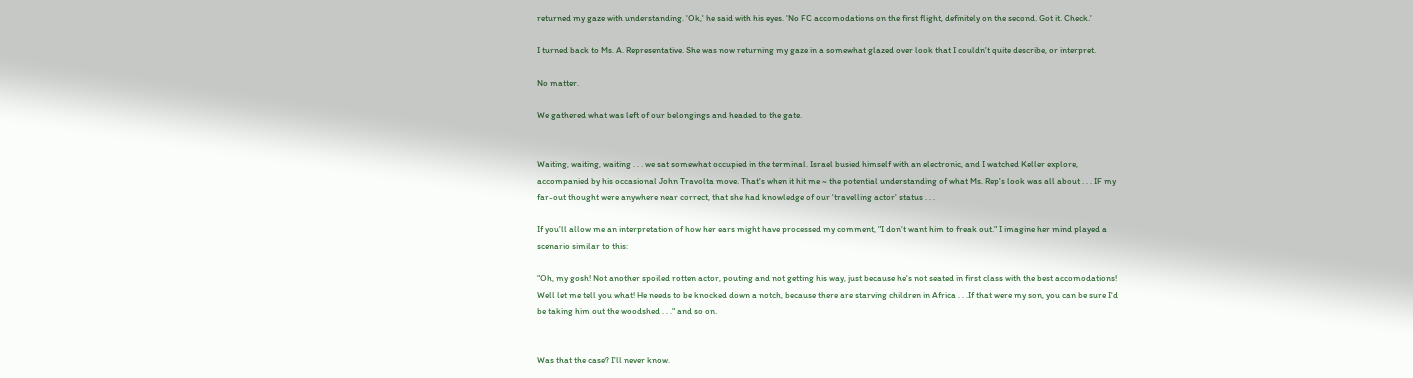returned my gaze with understanding. 'Ok,' he said with his eyes. 'No FC accomodations on the first flight, definitely on the second. Got it. Check.'

I turned back to Ms. A. Representative. She was now returning my gaze in a somewhat glazed over look that I couldn't quite describe, or interpret.

No matter.

We gathered what was left of our belongings and headed to the gate.


Waiting, waiting, waiting . . . we sat somewhat occupied in the terminal. Israel busied himself with an electronic, and I watched Keller explore, accompanied by his occasional John Travolta move. That's when it hit me ~ the potential understanding of what Ms. Rep's look was all about . . . IF my far-out thought were anywhere near correct, that she had knowledge of our 'travelling actor' status . . .

If you'll allow me an interpretation of how her ears might have processed my comment, "I don't want him to freak out." I imagine her mind played a scenario similar to this:

"Oh, my gosh! Not another spoiled rotten actor, pouting and not getting his way, just because he's not seated in first class with the best accomodations! Well let me tell you what! He needs to be knocked down a notch, because there are starving children in Africa . . .If that were my son, you can be sure I'd be taking him out the woodshed . . ." and so on.


Was that the case? I'll never know.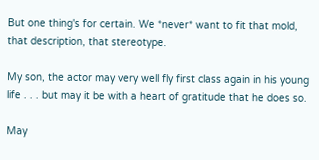But one thing's for certain. We *never* want to fit that mold, that description, that stereotype.

My son, the actor may very well fly first class again in his young life . . . but may it be with a heart of gratitude that he does so.

May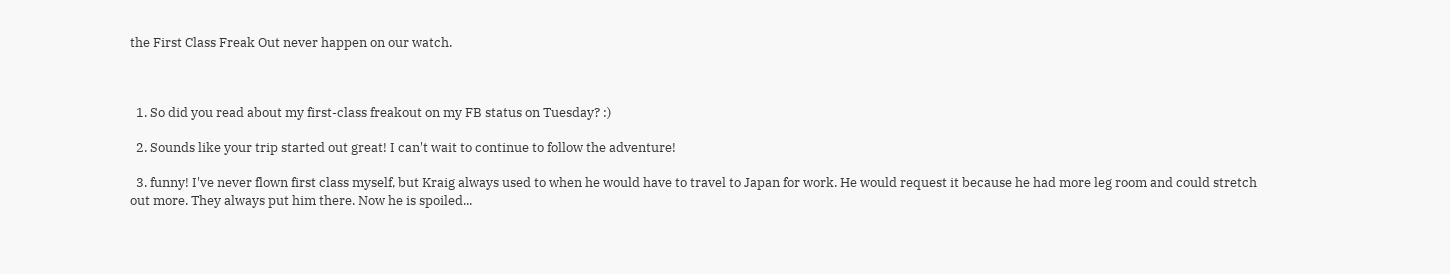the First Class Freak Out never happen on our watch.



  1. So did you read about my first-class freakout on my FB status on Tuesday? :)

  2. Sounds like your trip started out great! I can't wait to continue to follow the adventure!

  3. funny! I've never flown first class myself, but Kraig always used to when he would have to travel to Japan for work. He would request it because he had more leg room and could stretch out more. They always put him there. Now he is spoiled...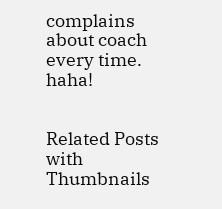complains about coach every time. haha!


Related Posts with Thumbnails